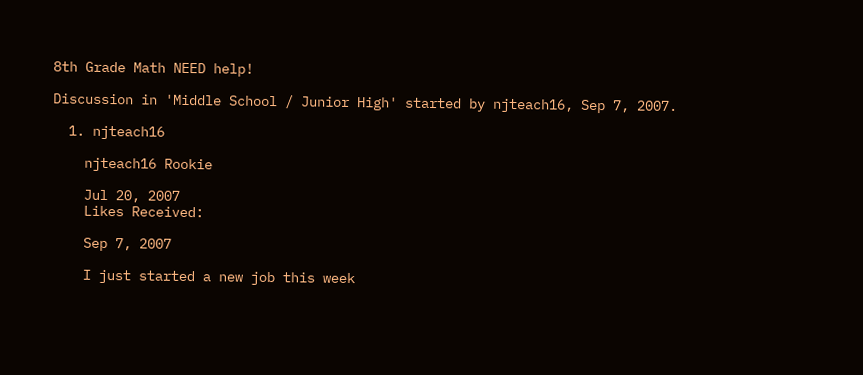8th Grade Math NEED help!

Discussion in 'Middle School / Junior High' started by njteach16, Sep 7, 2007.

  1. njteach16

    njteach16 Rookie

    Jul 20, 2007
    Likes Received:

    Sep 7, 2007

    I just started a new job this week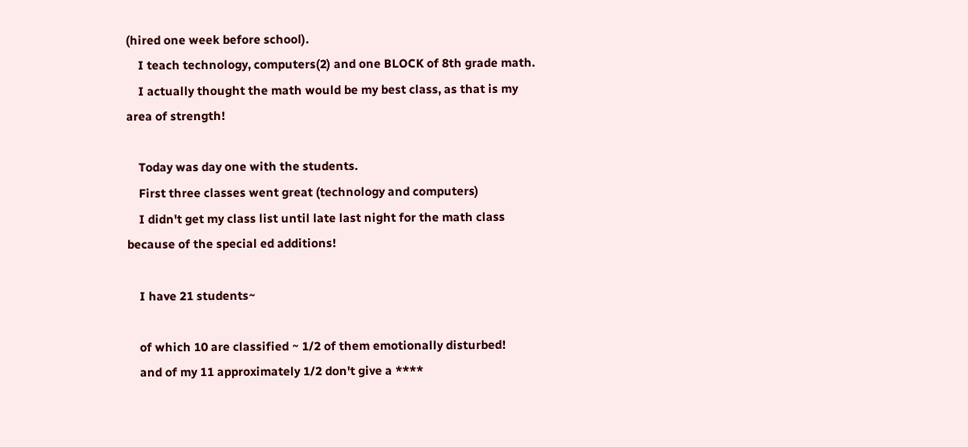(hired one week before school).
    I teach technology, computers(2) and one BLOCK of 8th grade math.
    I actually thought the math would be my best class, as that is my area of strength!

    Today was day one with the students.
    First three classes went great (technology and computers)
    I didn't get my class list until late last night for the math class because of the special ed additions!

    I have 21 students~

    of which 10 are classified ~ 1/2 of them emotionally disturbed!
    and of my 11 approximately 1/2 don't give a ****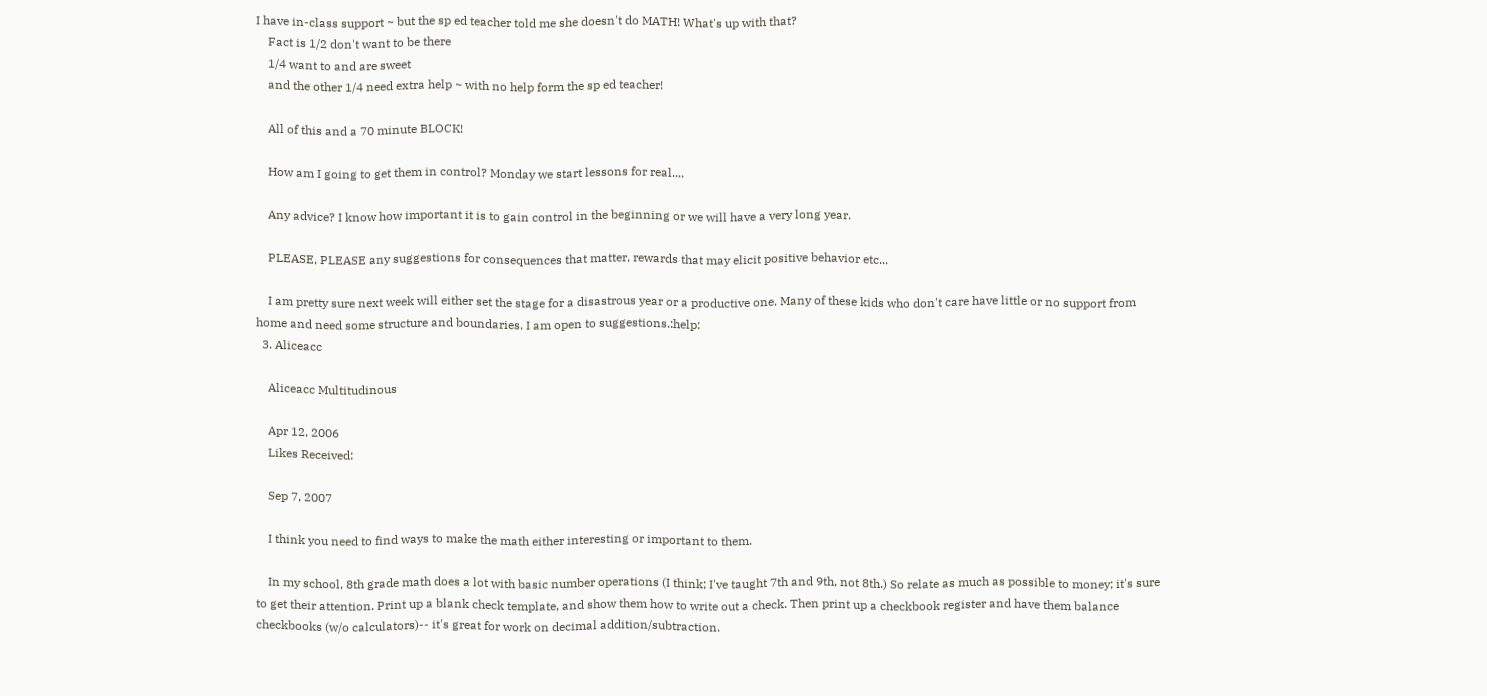I have in-class support ~ but the sp ed teacher told me she doesn't do MATH! What's up with that?
    Fact is 1/2 don't want to be there
    1/4 want to and are sweet
    and the other 1/4 need extra help ~ with no help form the sp ed teacher!

    All of this and a 70 minute BLOCK!

    How am I going to get them in control? Monday we start lessons for real....

    Any advice? I know how important it is to gain control in the beginning or we will have a very long year.

    PLEASE, PLEASE any suggestions for consequences that matter, rewards that may elicit positive behavior etc...

    I am pretty sure next week will either set the stage for a disastrous year or a productive one. Many of these kids who don't care have little or no support from home and need some structure and boundaries. I am open to suggestions.:help:
  3. Aliceacc

    Aliceacc Multitudinous

    Apr 12, 2006
    Likes Received:

    Sep 7, 2007

    I think you need to find ways to make the math either interesting or important to them.

    In my school, 8th grade math does a lot with basic number operations (I think; I've taught 7th and 9th, not 8th.) So relate as much as possible to money; it's sure to get their attention. Print up a blank check template, and show them how to write out a check. Then print up a checkbook register and have them balance checkbooks (w/o calculators)-- it's great for work on decimal addition/subtraction.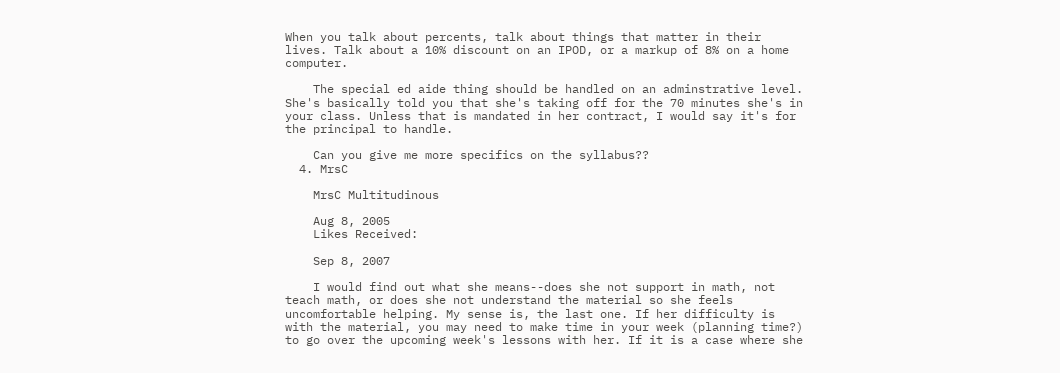When you talk about percents, talk about things that matter in their lives. Talk about a 10% discount on an IPOD, or a markup of 8% on a home computer.

    The special ed aide thing should be handled on an adminstrative level. She's basically told you that she's taking off for the 70 minutes she's in your class. Unless that is mandated in her contract, I would say it's for the principal to handle.

    Can you give me more specifics on the syllabus??
  4. MrsC

    MrsC Multitudinous

    Aug 8, 2005
    Likes Received:

    Sep 8, 2007

    I would find out what she means--does she not support in math, not teach math, or does she not understand the material so she feels uncomfortable helping. My sense is, the last one. If her difficulty is with the material, you may need to make time in your week (planning time?) to go over the upcoming week's lessons with her. If it is a case where she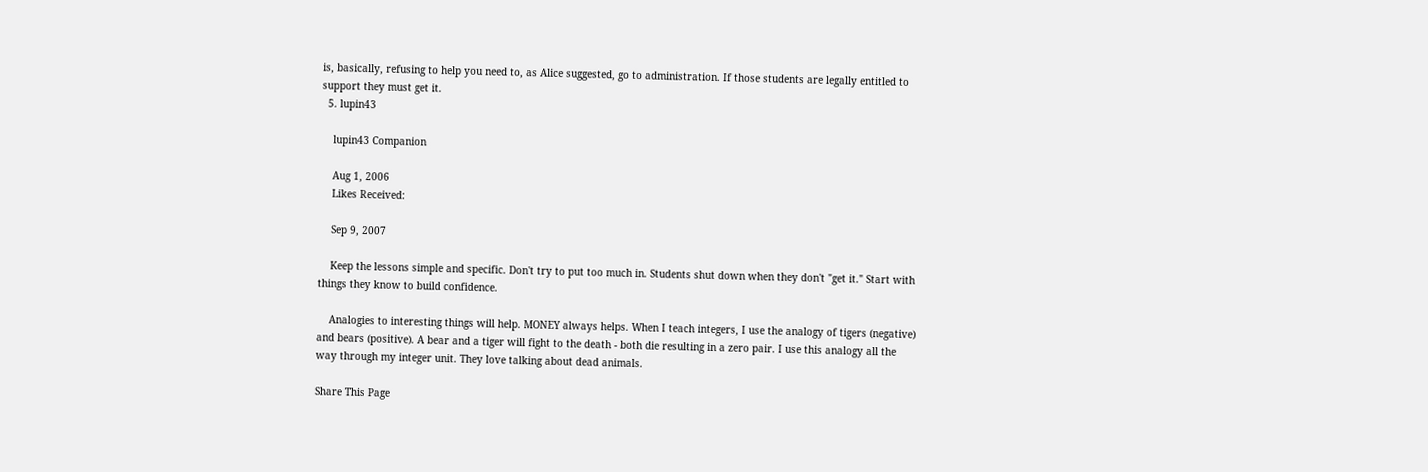is, basically, refusing to help you need to, as Alice suggested, go to administration. If those students are legally entitled to support they must get it.
  5. lupin43

    lupin43 Companion

    Aug 1, 2006
    Likes Received:

    Sep 9, 2007

    Keep the lessons simple and specific. Don't try to put too much in. Students shut down when they don't "get it." Start with things they know to build confidence.

    Analogies to interesting things will help. MONEY always helps. When I teach integers, I use the analogy of tigers (negative) and bears (positive). A bear and a tiger will fight to the death - both die resulting in a zero pair. I use this analogy all the way through my integer unit. They love talking about dead animals.

Share This Page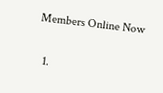Members Online Now

  1.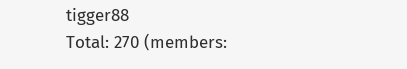tigger88
Total: 270 (members: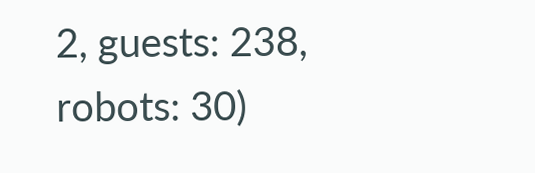2, guests: 238, robots: 30)